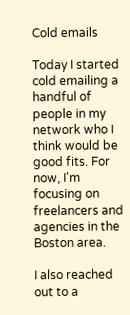Cold emails

Today I started cold emailing a handful of people in my network who I think would be good fits. For now, I'm focusing on freelancers and agencies in the Boston area.

I also reached out to a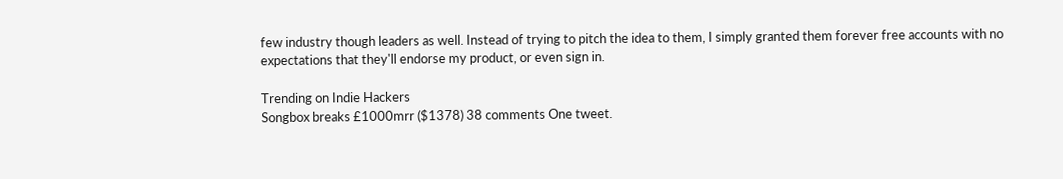few industry though leaders as well. Instead of trying to pitch the idea to them, I simply granted them forever free accounts with no expectations that they'll endorse my product, or even sign in.

Trending on Indie Hackers
Songbox breaks £1000mrr ($1378) 38 comments One tweet.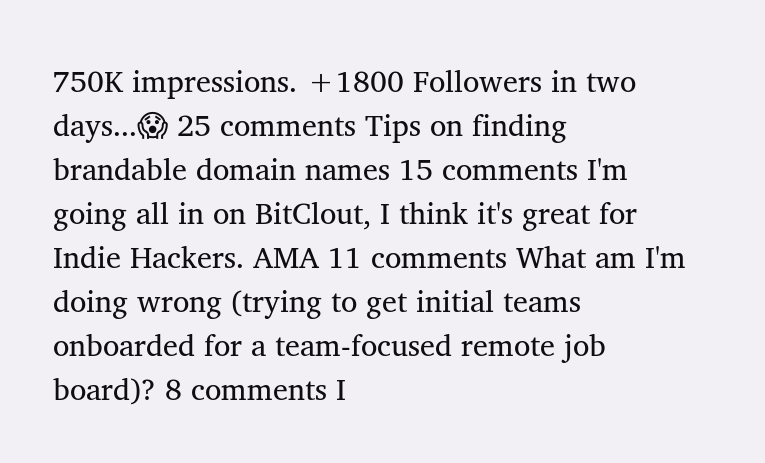750K impressions. +1800 Followers in two days...😱 25 comments Tips on finding brandable domain names 15 comments I'm going all in on BitClout, I think it's great for Indie Hackers. AMA 11 comments What am I'm doing wrong (trying to get initial teams onboarded for a team-focused remote job board)? 8 comments I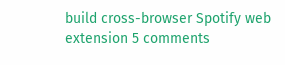build cross-browser Spotify web extension 5 comments